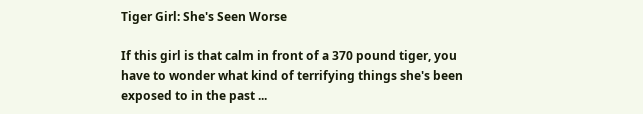Tiger Girl: She's Seen Worse

If this girl is that calm in front of a 370 pound tiger, you have to wonder what kind of terrifying things she's been exposed to in the past ...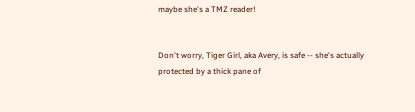maybe she's a TMZ reader!


Don't worry, Tiger Girl, aka Avery, is safe -- she's actually protected by a thick pane of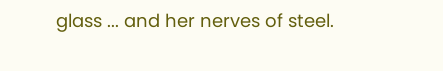glass ... and her nerves of steel.